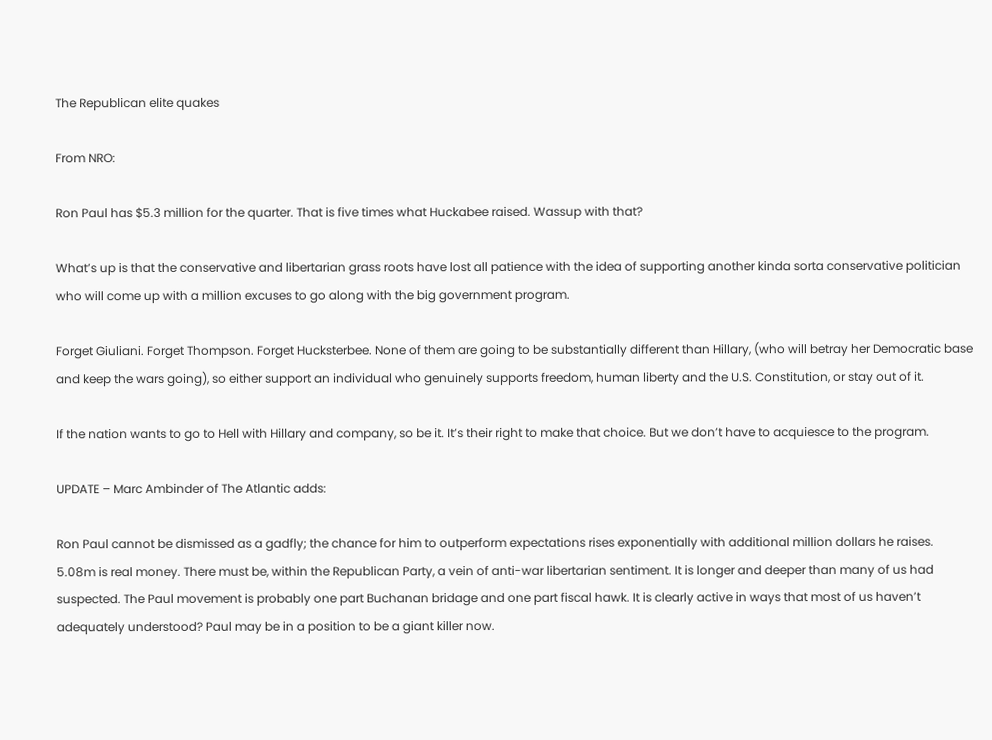The Republican elite quakes

From NRO:

Ron Paul has $5.3 million for the quarter. That is five times what Huckabee raised. Wassup with that?

What’s up is that the conservative and libertarian grass roots have lost all patience with the idea of supporting another kinda sorta conservative politician who will come up with a million excuses to go along with the big government program.

Forget Giuliani. Forget Thompson. Forget Hucksterbee. None of them are going to be substantially different than Hillary, (who will betray her Democratic base and keep the wars going), so either support an individual who genuinely supports freedom, human liberty and the U.S. Constitution, or stay out of it.

If the nation wants to go to Hell with Hillary and company, so be it. It’s their right to make that choice. But we don’t have to acquiesce to the program.

UPDATE – Marc Ambinder of The Atlantic adds:

Ron Paul cannot be dismissed as a gadfly; the chance for him to outperform expectations rises exponentially with additional million dollars he raises. 5.08m is real money. There must be, within the Republican Party, a vein of anti-war libertarian sentiment. It is longer and deeper than many of us had suspected. The Paul movement is probably one part Buchanan bridage and one part fiscal hawk. It is clearly active in ways that most of us haven’t adequately understood? Paul may be in a position to be a giant killer now.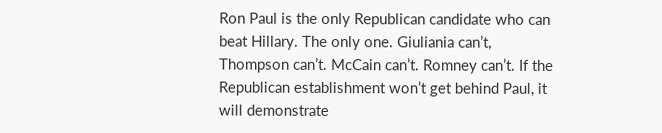Ron Paul is the only Republican candidate who can beat Hillary. The only one. Giuliania can’t, Thompson can’t. McCain can’t. Romney can’t. If the Republican establishment won’t get behind Paul, it will demonstrate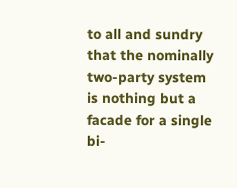to all and sundry that the nominally two-party system is nothing but a facade for a single bi-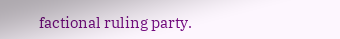factional ruling party.